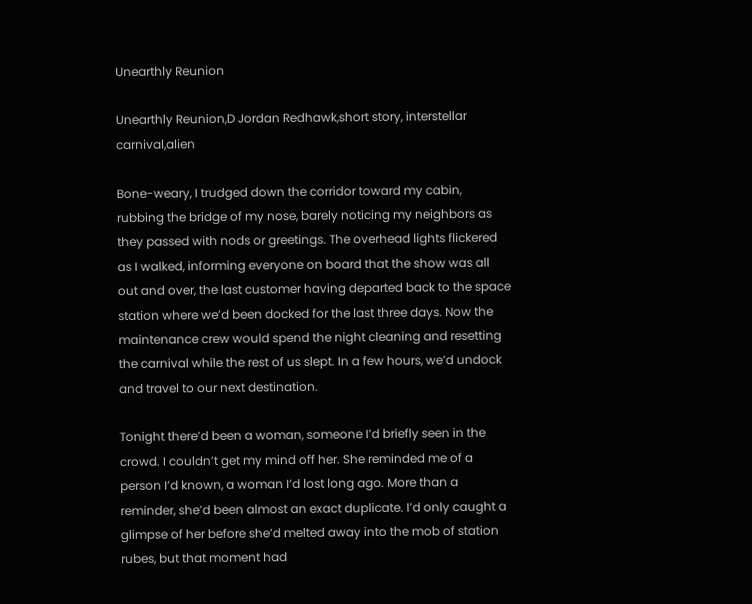Unearthly Reunion

Unearthly Reunion,D Jordan Redhawk,short story, interstellar carnival,alien

Bone-weary, I trudged down the corridor toward my cabin, rubbing the bridge of my nose, barely noticing my neighbors as they passed with nods or greetings. The overhead lights flickered as I walked, informing everyone on board that the show was all out and over, the last customer having departed back to the space station where we’d been docked for the last three days. Now the maintenance crew would spend the night cleaning and resetting the carnival while the rest of us slept. In a few hours, we’d undock and travel to our next destination.

Tonight there’d been a woman, someone I’d briefly seen in the crowd. I couldn’t get my mind off her. She reminded me of a person I’d known, a woman I’d lost long ago. More than a reminder, she’d been almost an exact duplicate. I’d only caught a glimpse of her before she’d melted away into the mob of station rubes, but that moment had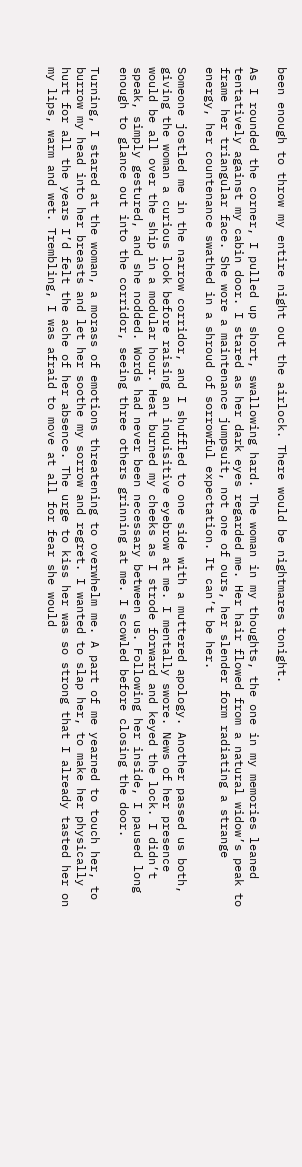been enough to throw my entire night out the airlock. There would be nightmares tonight.

As I rounded the corner, I pulled up short, swallowing hard. The woman in my thoughts, the one in my memories leaned tentatively against my cabin door. I stared as her dark eyes regarded me. Her hair flowed from a natural widow’s peak to frame her triangular face. She wore a maintenance jumpsuit, not one of ours, her slender form radiating a strange energy, her countenance swathed in a shroud of sorrowful expectation. It can’t be her.

Someone jostled me in the narrow corridor, and I shuffled to one side with a muttered apology. Another passed us both, giving the woman a curious look before raising an inquisitive eyebrow at me. I mentally swore. News of her presence would be all over the ship in a modular hour. Heat burned my cheeks as I strode forward and keyed the lock. I didn’t speak, simply gestured, and she nodded. Words had never been necessary between us. Following her inside, I paused long enough to glance out into the corridor, seeing three others grinning at me. I scowled before closing the door.

Turning, I stared at the woman, a morass of emotions threatening to overwhelm me. A part of me yearned to touch her, to burrow my head into her breasts and let her soothe my sorrow and regret. I wanted to slap her, to make her physically hurt for all the years I’d felt the ache of her absence. The urge to kiss her was so strong that I already tasted her on my lips, warm and wet. Trembling, I was afraid to move at all for fear she would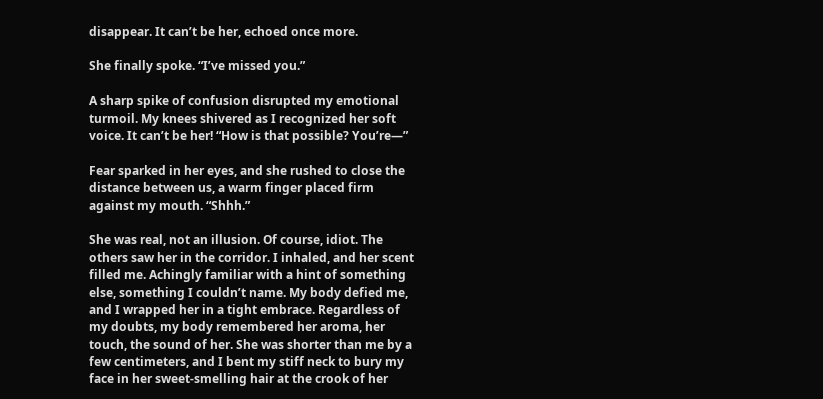disappear. It can’t be her, echoed once more.

She finally spoke. “I’ve missed you.”

A sharp spike of confusion disrupted my emotional turmoil. My knees shivered as I recognized her soft voice. It can’t be her! “How is that possible? You’re—”

Fear sparked in her eyes, and she rushed to close the distance between us, a warm finger placed firm against my mouth. “Shhh.”

She was real, not an illusion. Of course, idiot. The others saw her in the corridor. I inhaled, and her scent filled me. Achingly familiar with a hint of something else, something I couldn’t name. My body defied me, and I wrapped her in a tight embrace. Regardless of my doubts, my body remembered her aroma, her touch, the sound of her. She was shorter than me by a few centimeters, and I bent my stiff neck to bury my face in her sweet-smelling hair at the crook of her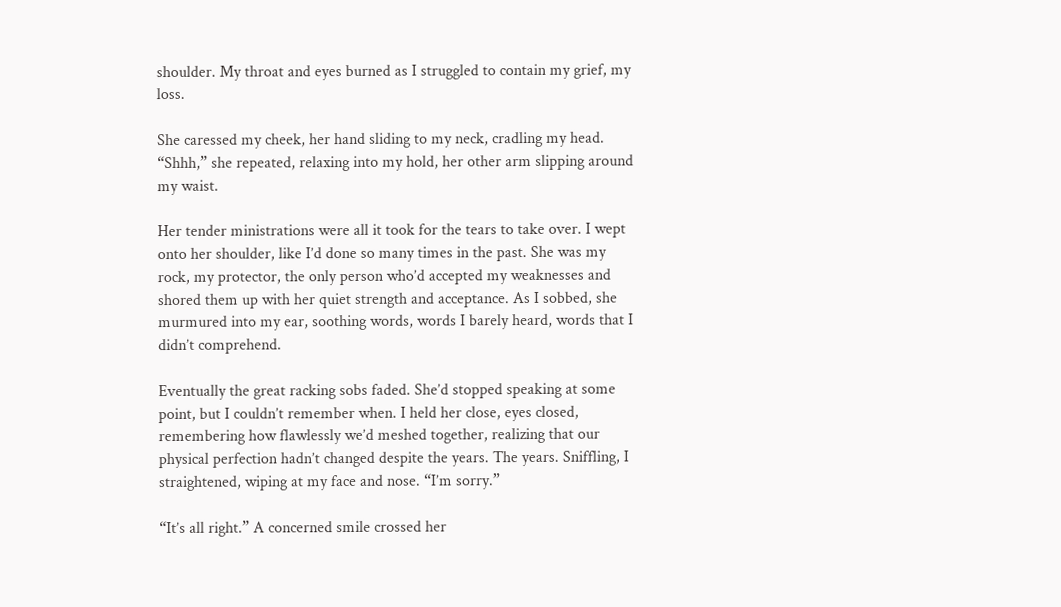shoulder. My throat and eyes burned as I struggled to contain my grief, my loss.

She caressed my cheek, her hand sliding to my neck, cradling my head. “Shhh,” she repeated, relaxing into my hold, her other arm slipping around my waist.

Her tender ministrations were all it took for the tears to take over. I wept onto her shoulder, like I’d done so many times in the past. She was my rock, my protector, the only person who’d accepted my weaknesses and shored them up with her quiet strength and acceptance. As I sobbed, she murmured into my ear, soothing words, words I barely heard, words that I didn’t comprehend.

Eventually the great racking sobs faded. She’d stopped speaking at some point, but I couldn’t remember when. I held her close, eyes closed, remembering how flawlessly we’d meshed together, realizing that our physical perfection hadn’t changed despite the years. The years. Sniffling, I straightened, wiping at my face and nose. “I’m sorry.”

“It’s all right.” A concerned smile crossed her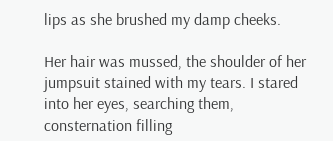lips as she brushed my damp cheeks.

Her hair was mussed, the shoulder of her jumpsuit stained with my tears. I stared into her eyes, searching them, consternation filling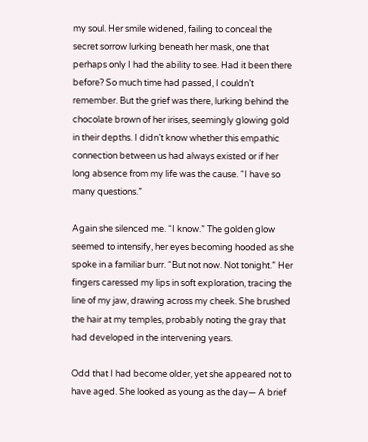my soul. Her smile widened, failing to conceal the secret sorrow lurking beneath her mask, one that perhaps only I had the ability to see. Had it been there before? So much time had passed, I couldn’t remember. But the grief was there, lurking behind the chocolate brown of her irises, seemingly glowing gold in their depths. I didn’t know whether this empathic connection between us had always existed or if her long absence from my life was the cause. “I have so many questions.”

Again she silenced me. “I know.” The golden glow seemed to intensify, her eyes becoming hooded as she spoke in a familiar burr. “But not now. Not tonight.” Her fingers caressed my lips in soft exploration, tracing the line of my jaw, drawing across my cheek. She brushed the hair at my temples, probably noting the gray that had developed in the intervening years.

Odd that I had become older, yet she appeared not to have aged. She looked as young as the day— A brief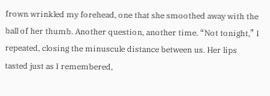frown wrinkled my forehead, one that she smoothed away with the ball of her thumb. Another question, another time. “Not tonight,” I repeated, closing the minuscule distance between us. Her lips tasted just as I remembered,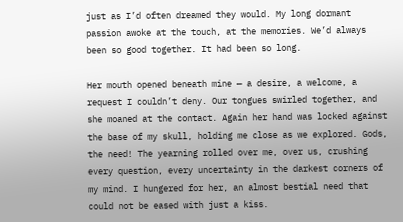just as I’d often dreamed they would. My long dormant passion awoke at the touch, at the memories. We’d always been so good together. It had been so long.

Her mouth opened beneath mine — a desire, a welcome, a request I couldn’t deny. Our tongues swirled together, and she moaned at the contact. Again her hand was locked against the base of my skull, holding me close as we explored. Gods, the need! The yearning rolled over me, over us, crushing every question, every uncertainty in the darkest corners of my mind. I hungered for her, an almost bestial need that could not be eased with just a kiss.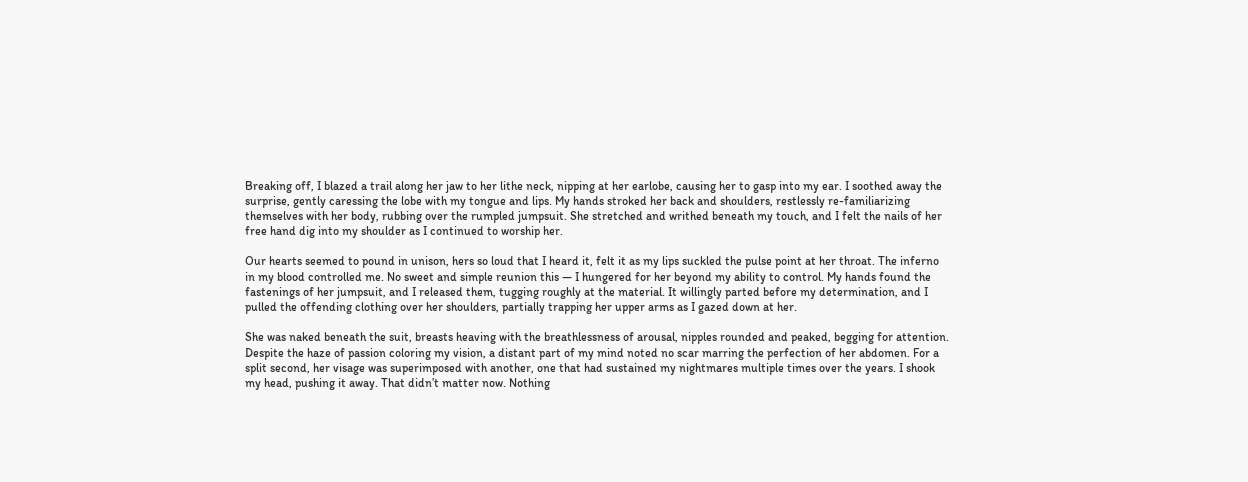Breaking off, I blazed a trail along her jaw to her lithe neck, nipping at her earlobe, causing her to gasp into my ear. I soothed away the surprise, gently caressing the lobe with my tongue and lips. My hands stroked her back and shoulders, restlessly re-familiarizing themselves with her body, rubbing over the rumpled jumpsuit. She stretched and writhed beneath my touch, and I felt the nails of her free hand dig into my shoulder as I continued to worship her.

Our hearts seemed to pound in unison, hers so loud that I heard it, felt it as my lips suckled the pulse point at her throat. The inferno in my blood controlled me. No sweet and simple reunion this — I hungered for her beyond my ability to control. My hands found the fastenings of her jumpsuit, and I released them, tugging roughly at the material. It willingly parted before my determination, and I pulled the offending clothing over her shoulders, partially trapping her upper arms as I gazed down at her.

She was naked beneath the suit, breasts heaving with the breathlessness of arousal, nipples rounded and peaked, begging for attention. Despite the haze of passion coloring my vision, a distant part of my mind noted no scar marring the perfection of her abdomen. For a split second, her visage was superimposed with another, one that had sustained my nightmares multiple times over the years. I shook my head, pushing it away. That didn’t matter now. Nothing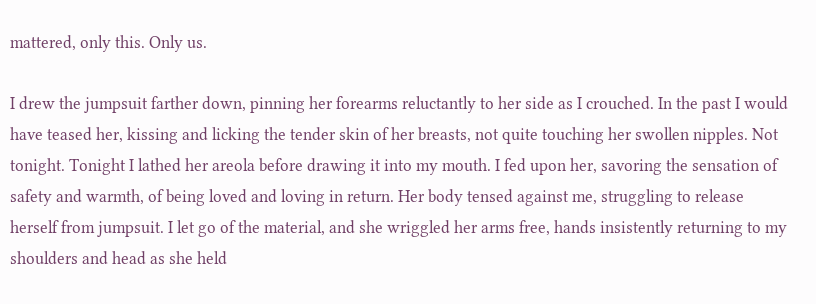mattered, only this. Only us.

I drew the jumpsuit farther down, pinning her forearms reluctantly to her side as I crouched. In the past I would have teased her, kissing and licking the tender skin of her breasts, not quite touching her swollen nipples. Not tonight. Tonight I lathed her areola before drawing it into my mouth. I fed upon her, savoring the sensation of safety and warmth, of being loved and loving in return. Her body tensed against me, struggling to release herself from jumpsuit. I let go of the material, and she wriggled her arms free, hands insistently returning to my shoulders and head as she held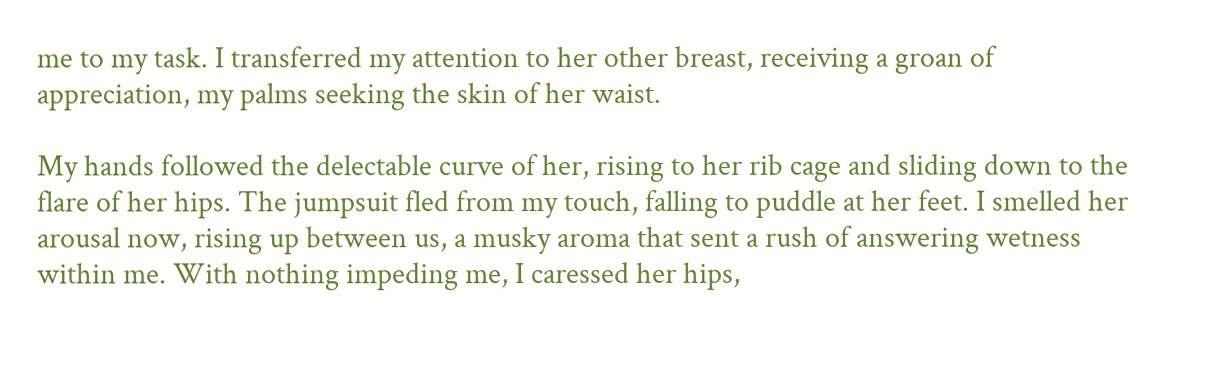me to my task. I transferred my attention to her other breast, receiving a groan of appreciation, my palms seeking the skin of her waist.

My hands followed the delectable curve of her, rising to her rib cage and sliding down to the flare of her hips. The jumpsuit fled from my touch, falling to puddle at her feet. I smelled her arousal now, rising up between us, a musky aroma that sent a rush of answering wetness within me. With nothing impeding me, I caressed her hips,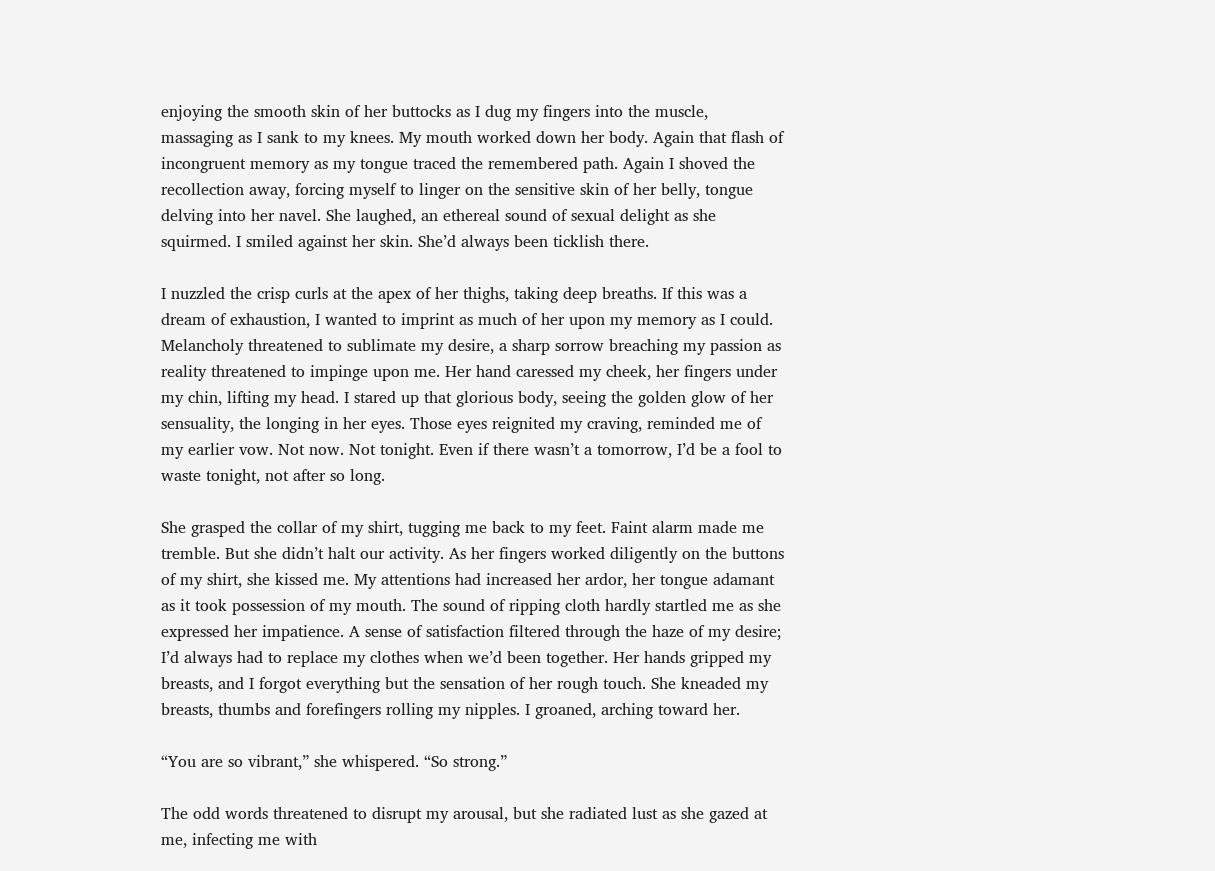enjoying the smooth skin of her buttocks as I dug my fingers into the muscle, massaging as I sank to my knees. My mouth worked down her body. Again that flash of incongruent memory as my tongue traced the remembered path. Again I shoved the recollection away, forcing myself to linger on the sensitive skin of her belly, tongue delving into her navel. She laughed, an ethereal sound of sexual delight as she squirmed. I smiled against her skin. She’d always been ticklish there.

I nuzzled the crisp curls at the apex of her thighs, taking deep breaths. If this was a dream of exhaustion, I wanted to imprint as much of her upon my memory as I could. Melancholy threatened to sublimate my desire, a sharp sorrow breaching my passion as reality threatened to impinge upon me. Her hand caressed my cheek, her fingers under my chin, lifting my head. I stared up that glorious body, seeing the golden glow of her sensuality, the longing in her eyes. Those eyes reignited my craving, reminded me of my earlier vow. Not now. Not tonight. Even if there wasn’t a tomorrow, I’d be a fool to waste tonight, not after so long.

She grasped the collar of my shirt, tugging me back to my feet. Faint alarm made me tremble. But she didn’t halt our activity. As her fingers worked diligently on the buttons of my shirt, she kissed me. My attentions had increased her ardor, her tongue adamant as it took possession of my mouth. The sound of ripping cloth hardly startled me as she expressed her impatience. A sense of satisfaction filtered through the haze of my desire; I’d always had to replace my clothes when we’d been together. Her hands gripped my breasts, and I forgot everything but the sensation of her rough touch. She kneaded my breasts, thumbs and forefingers rolling my nipples. I groaned, arching toward her.

“You are so vibrant,” she whispered. “So strong.”

The odd words threatened to disrupt my arousal, but she radiated lust as she gazed at me, infecting me with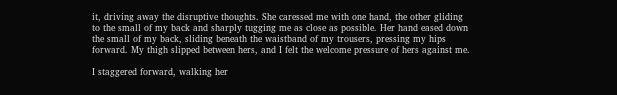it, driving away the disruptive thoughts. She caressed me with one hand, the other gliding to the small of my back and sharply tugging me as close as possible. Her hand eased down the small of my back, sliding beneath the waistband of my trousers, pressing my hips forward. My thigh slipped between hers, and I felt the welcome pressure of hers against me.

I staggered forward, walking her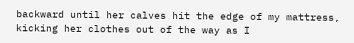backward until her calves hit the edge of my mattress, kicking her clothes out of the way as I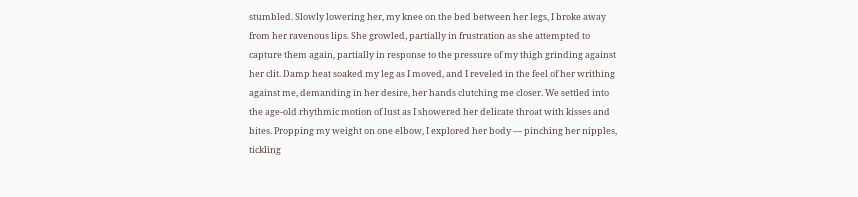stumbled. Slowly lowering her, my knee on the bed between her legs, I broke away from her ravenous lips. She growled, partially in frustration as she attempted to capture them again, partially in response to the pressure of my thigh grinding against her clit. Damp heat soaked my leg as I moved, and I reveled in the feel of her writhing against me, demanding in her desire, her hands clutching me closer. We settled into the age-old rhythmic motion of lust as I showered her delicate throat with kisses and bites. Propping my weight on one elbow, I explored her body — pinching her nipples, tickling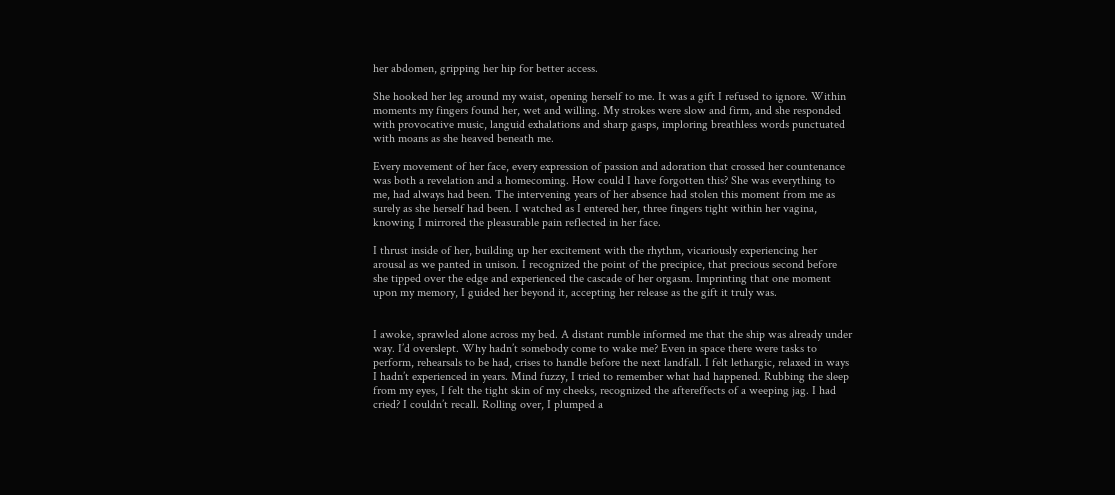her abdomen, gripping her hip for better access.

She hooked her leg around my waist, opening herself to me. It was a gift I refused to ignore. Within moments my fingers found her, wet and willing. My strokes were slow and firm, and she responded with provocative music, languid exhalations and sharp gasps, imploring breathless words punctuated with moans as she heaved beneath me.

Every movement of her face, every expression of passion and adoration that crossed her countenance was both a revelation and a homecoming. How could I have forgotten this? She was everything to me, had always had been. The intervening years of her absence had stolen this moment from me as surely as she herself had been. I watched as I entered her, three fingers tight within her vagina, knowing I mirrored the pleasurable pain reflected in her face.

I thrust inside of her, building up her excitement with the rhythm, vicariously experiencing her arousal as we panted in unison. I recognized the point of the precipice, that precious second before she tipped over the edge and experienced the cascade of her orgasm. Imprinting that one moment upon my memory, I guided her beyond it, accepting her release as the gift it truly was.


I awoke, sprawled alone across my bed. A distant rumble informed me that the ship was already under way. I’d overslept. Why hadn’t somebody come to wake me? Even in space there were tasks to perform, rehearsals to be had, crises to handle before the next landfall. I felt lethargic, relaxed in ways I hadn’t experienced in years. Mind fuzzy, I tried to remember what had happened. Rubbing the sleep from my eyes, I felt the tight skin of my cheeks, recognized the aftereffects of a weeping jag. I had cried? I couldn’t recall. Rolling over, I plumped a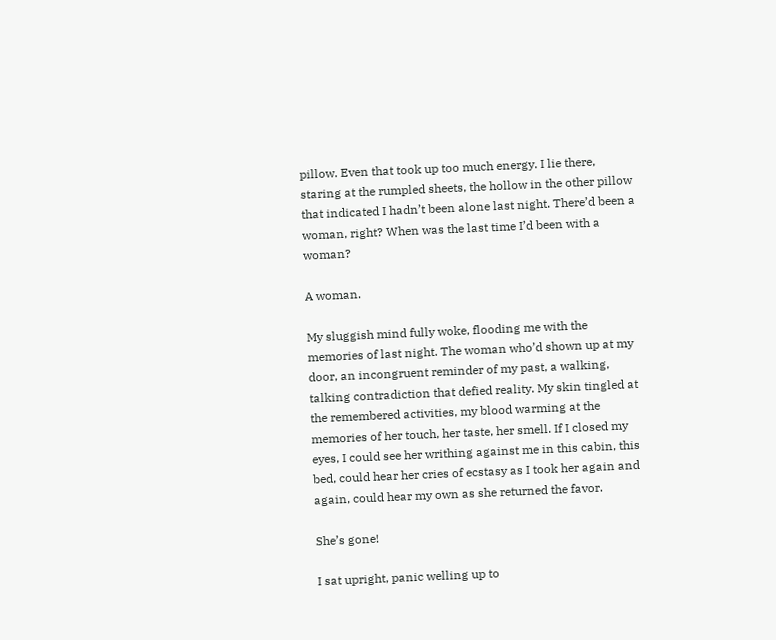pillow. Even that took up too much energy. I lie there, staring at the rumpled sheets, the hollow in the other pillow that indicated I hadn’t been alone last night. There’d been a woman, right? When was the last time I’d been with a woman?

A woman.

My sluggish mind fully woke, flooding me with the memories of last night. The woman who’d shown up at my door, an incongruent reminder of my past, a walking, talking contradiction that defied reality. My skin tingled at the remembered activities, my blood warming at the memories of her touch, her taste, her smell. If I closed my eyes, I could see her writhing against me in this cabin, this bed, could hear her cries of ecstasy as I took her again and again, could hear my own as she returned the favor.

She’s gone!

I sat upright, panic welling up to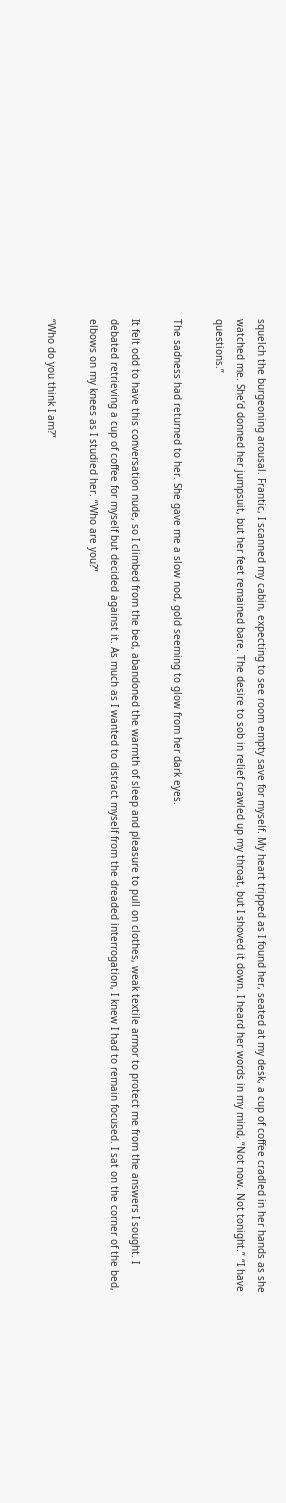squelch the burgeoning arousal. Frantic, I scanned my cabin, expecting to see room empty save for myself. My heart tripped as I found her, seated at my desk, a cup of coffee cradled in her hands as she watched me. She’d donned her jumpsuit, but her feet remained bare. The desire to sob in relief crawled up my throat, but I shoved it down. I heard her words in my mind, “Not now. Not tonight.” “I have questions.”

The sadness had returned to her. She gave me a slow nod, gold seeming to glow from her dark eyes.

It felt odd to have this conversation nude, so I climbed from the bed, abandoned the warmth of sleep and pleasure to pull on clothes, weak textile armor to protect me from the answers I sought. I debated retrieving a cup of coffee for myself but decided against it. As much as I wanted to distract myself from the dreaded interrogation, I knew I had to remain focused. I sat on the corner of the bed, elbows on my knees as I studied her. “Who are you?”

“Who do you think I am?”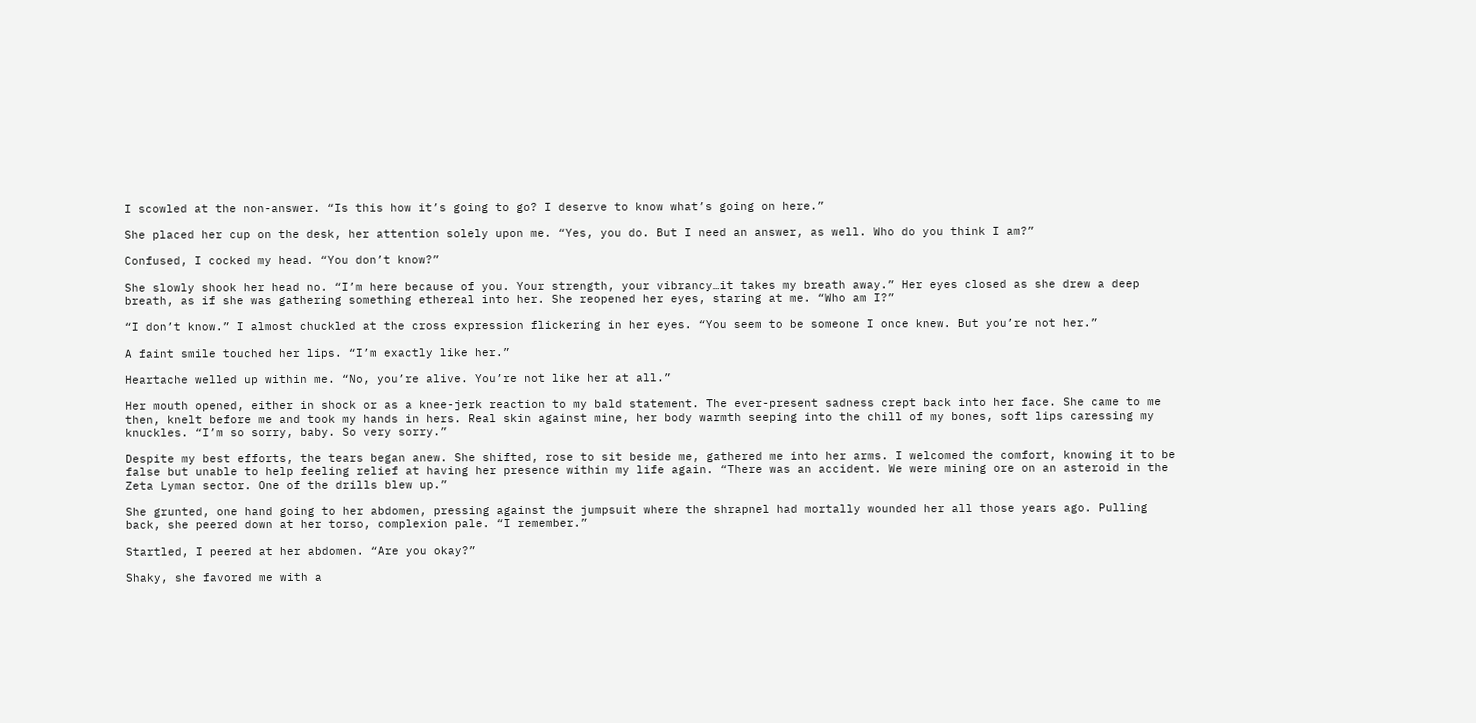I scowled at the non-answer. “Is this how it’s going to go? I deserve to know what’s going on here.”

She placed her cup on the desk, her attention solely upon me. “Yes, you do. But I need an answer, as well. Who do you think I am?”

Confused, I cocked my head. “You don’t know?”

She slowly shook her head no. “I’m here because of you. Your strength, your vibrancy…it takes my breath away.” Her eyes closed as she drew a deep breath, as if she was gathering something ethereal into her. She reopened her eyes, staring at me. “Who am I?”

“I don’t know.” I almost chuckled at the cross expression flickering in her eyes. “You seem to be someone I once knew. But you’re not her.”

A faint smile touched her lips. “I’m exactly like her.”

Heartache welled up within me. “No, you’re alive. You’re not like her at all.”

Her mouth opened, either in shock or as a knee-jerk reaction to my bald statement. The ever-present sadness crept back into her face. She came to me then, knelt before me and took my hands in hers. Real skin against mine, her body warmth seeping into the chill of my bones, soft lips caressing my knuckles. “I’m so sorry, baby. So very sorry.”

Despite my best efforts, the tears began anew. She shifted, rose to sit beside me, gathered me into her arms. I welcomed the comfort, knowing it to be false but unable to help feeling relief at having her presence within my life again. “There was an accident. We were mining ore on an asteroid in the Zeta Lyman sector. One of the drills blew up.”

She grunted, one hand going to her abdomen, pressing against the jumpsuit where the shrapnel had mortally wounded her all those years ago. Pulling back, she peered down at her torso, complexion pale. “I remember.”

Startled, I peered at her abdomen. “Are you okay?”

Shaky, she favored me with a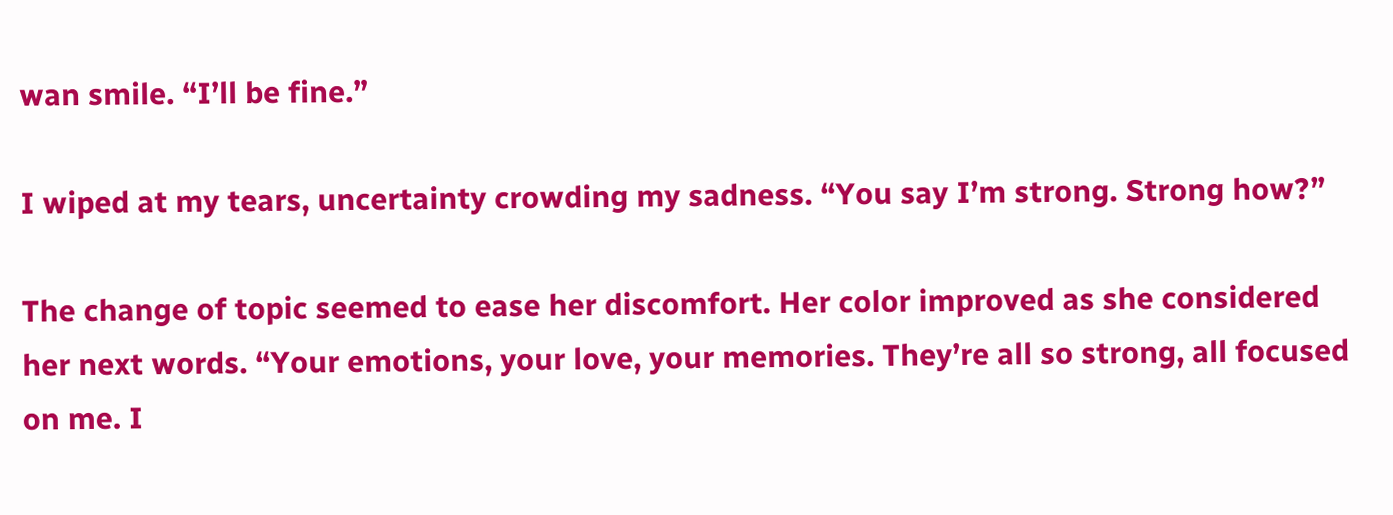wan smile. “I’ll be fine.”

I wiped at my tears, uncertainty crowding my sadness. “You say I’m strong. Strong how?”

The change of topic seemed to ease her discomfort. Her color improved as she considered her next words. “Your emotions, your love, your memories. They’re all so strong, all focused on me. I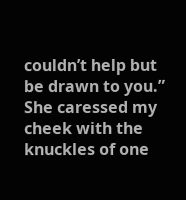couldn’t help but be drawn to you.” She caressed my cheek with the knuckles of one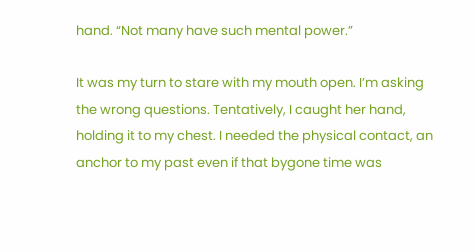hand. “Not many have such mental power.”

It was my turn to stare with my mouth open. I’m asking the wrong questions. Tentatively, I caught her hand, holding it to my chest. I needed the physical contact, an anchor to my past even if that bygone time was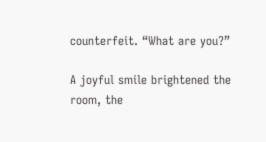counterfeit. “What are you?”

A joyful smile brightened the room, the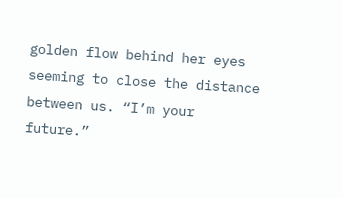golden flow behind her eyes seeming to close the distance between us. “I’m your future.”